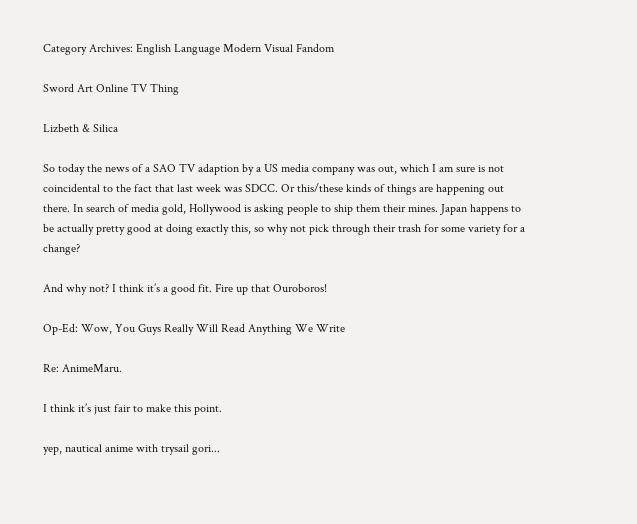Category Archives: English Language Modern Visual Fandom

Sword Art Online TV Thing

Lizbeth & Silica

So today the news of a SAO TV adaption by a US media company was out, which I am sure is not coincidental to the fact that last week was SDCC. Or this/these kinds of things are happening out there. In search of media gold, Hollywood is asking people to ship them their mines. Japan happens to be actually pretty good at doing exactly this, so why not pick through their trash for some variety for a change?

And why not? I think it’s a good fit. Fire up that Ouroboros!

Op-Ed: Wow, You Guys Really Will Read Anything We Write

Re: AnimeMaru.

I think it’s just fair to make this point.

yep, nautical anime with trysail gori...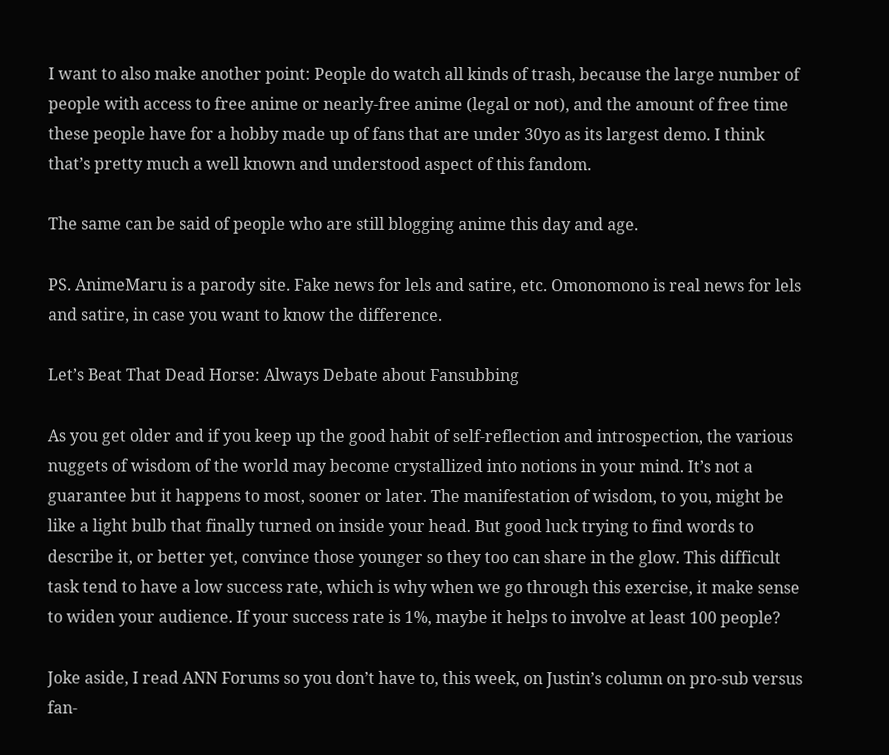I want to also make another point: People do watch all kinds of trash, because the large number of people with access to free anime or nearly-free anime (legal or not), and the amount of free time these people have for a hobby made up of fans that are under 30yo as its largest demo. I think that’s pretty much a well known and understood aspect of this fandom.

The same can be said of people who are still blogging anime this day and age.

PS. AnimeMaru is a parody site. Fake news for lels and satire, etc. Omonomono is real news for lels and satire, in case you want to know the difference.

Let’s Beat That Dead Horse: Always Debate about Fansubbing

As you get older and if you keep up the good habit of self-reflection and introspection, the various nuggets of wisdom of the world may become crystallized into notions in your mind. It’s not a guarantee but it happens to most, sooner or later. The manifestation of wisdom, to you, might be like a light bulb that finally turned on inside your head. But good luck trying to find words to describe it, or better yet, convince those younger so they too can share in the glow. This difficult task tend to have a low success rate, which is why when we go through this exercise, it make sense to widen your audience. If your success rate is 1%, maybe it helps to involve at least 100 people?

Joke aside, I read ANN Forums so you don’t have to, this week, on Justin’s column on pro-sub versus fan-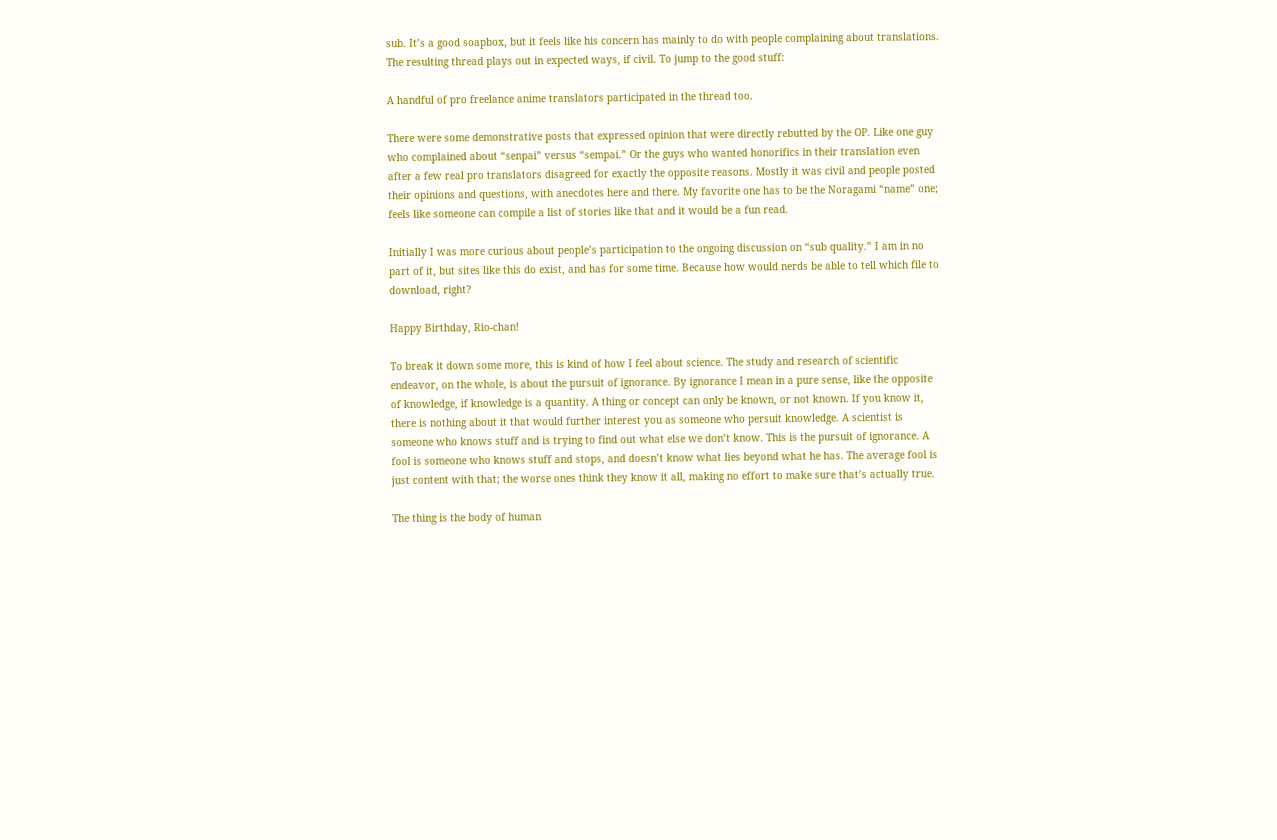sub. It’s a good soapbox, but it feels like his concern has mainly to do with people complaining about translations. The resulting thread plays out in expected ways, if civil. To jump to the good stuff:

A handful of pro freelance anime translators participated in the thread too.

There were some demonstrative posts that expressed opinion that were directly rebutted by the OP. Like one guy who complained about “senpai” versus “sempai.” Or the guys who wanted honorifics in their translation even after a few real pro translators disagreed for exactly the opposite reasons. Mostly it was civil and people posted their opinions and questions, with anecdotes here and there. My favorite one has to be the Noragami “name” one; feels like someone can compile a list of stories like that and it would be a fun read.

Initially I was more curious about people’s participation to the ongoing discussion on “sub quality.” I am in no part of it, but sites like this do exist, and has for some time. Because how would nerds be able to tell which file to download, right?

Happy Birthday, Rio-chan!

To break it down some more, this is kind of how I feel about science. The study and research of scientific endeavor, on the whole, is about the pursuit of ignorance. By ignorance I mean in a pure sense, like the opposite of knowledge, if knowledge is a quantity. A thing or concept can only be known, or not known. If you know it, there is nothing about it that would further interest you as someone who persuit knowledge. A scientist is someone who knows stuff and is trying to find out what else we don’t know. This is the pursuit of ignorance. A fool is someone who knows stuff and stops, and doesn’t know what lies beyond what he has. The average fool is just content with that; the worse ones think they know it all, making no effort to make sure that’s actually true.

The thing is the body of human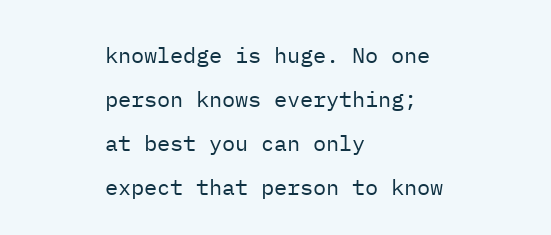knowledge is huge. No one person knows everything; at best you can only expect that person to know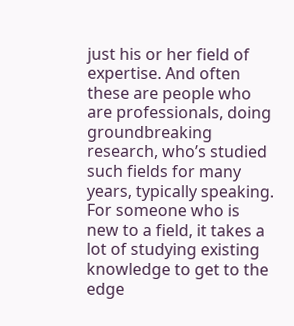just his or her field of expertise. And often these are people who are professionals, doing groundbreaking research, who’s studied such fields for many years, typically speaking. For someone who is new to a field, it takes a lot of studying existing knowledge to get to the edge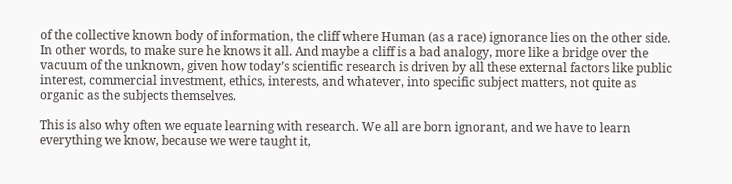of the collective known body of information, the cliff where Human (as a race) ignorance lies on the other side. In other words, to make sure he knows it all. And maybe a cliff is a bad analogy, more like a bridge over the vacuum of the unknown, given how today’s scientific research is driven by all these external factors like public interest, commercial investment, ethics, interests, and whatever, into specific subject matters, not quite as organic as the subjects themselves.

This is also why often we equate learning with research. We all are born ignorant, and we have to learn everything we know, because we were taught it,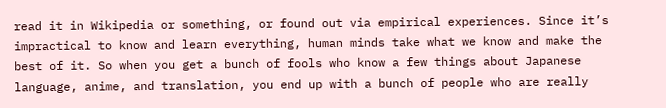read it in Wikipedia or something, or found out via empirical experiences. Since it’s impractical to know and learn everything, human minds take what we know and make the best of it. So when you get a bunch of fools who know a few things about Japanese language, anime, and translation, you end up with a bunch of people who are really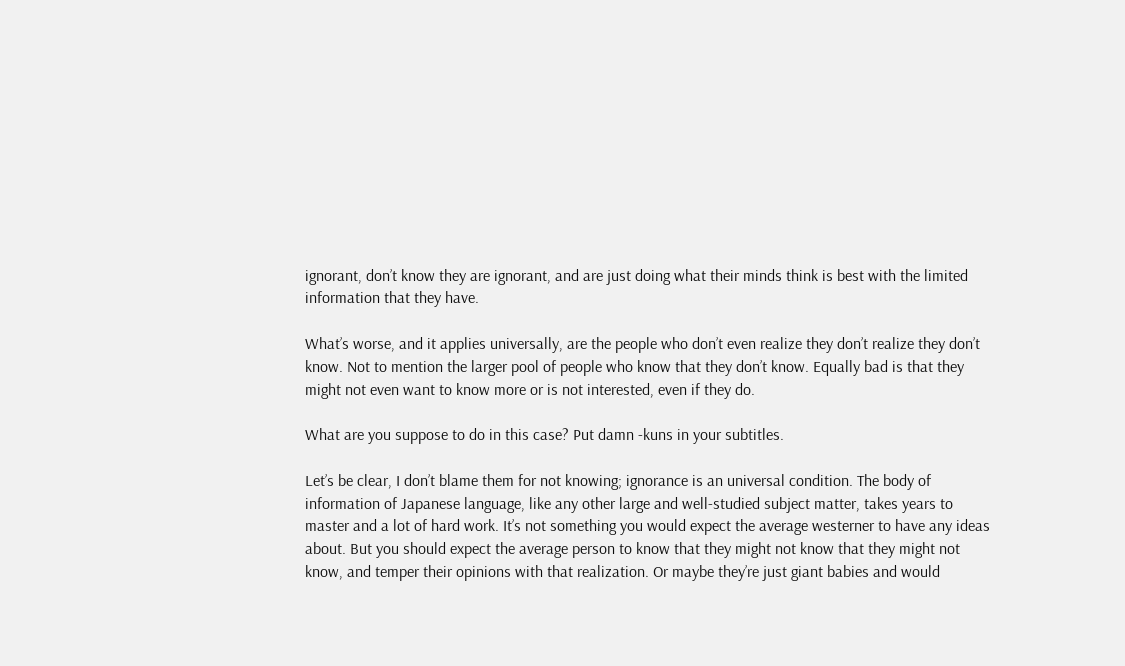ignorant, don’t know they are ignorant, and are just doing what their minds think is best with the limited information that they have.

What’s worse, and it applies universally, are the people who don’t even realize they don’t realize they don’t know. Not to mention the larger pool of people who know that they don’t know. Equally bad is that they might not even want to know more or is not interested, even if they do.

What are you suppose to do in this case? Put damn -kuns in your subtitles.

Let’s be clear, I don’t blame them for not knowing; ignorance is an universal condition. The body of information of Japanese language, like any other large and well-studied subject matter, takes years to master and a lot of hard work. It’s not something you would expect the average westerner to have any ideas about. But you should expect the average person to know that they might not know that they might not know, and temper their opinions with that realization. Or maybe they’re just giant babies and would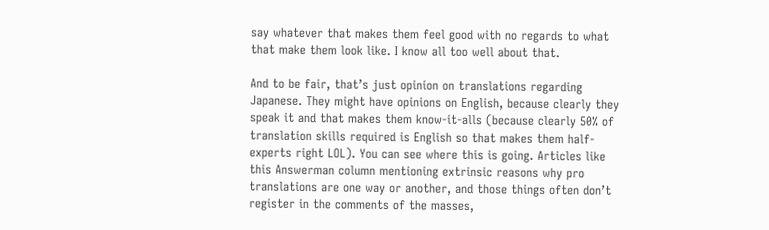say whatever that makes them feel good with no regards to what that make them look like. I know all too well about that.

And to be fair, that’s just opinion on translations regarding Japanese. They might have opinions on English, because clearly they speak it and that makes them know-it-alls (because clearly 50% of translation skills required is English so that makes them half-experts right LOL). You can see where this is going. Articles like this Answerman column mentioning extrinsic reasons why pro translations are one way or another, and those things often don’t register in the comments of the masses,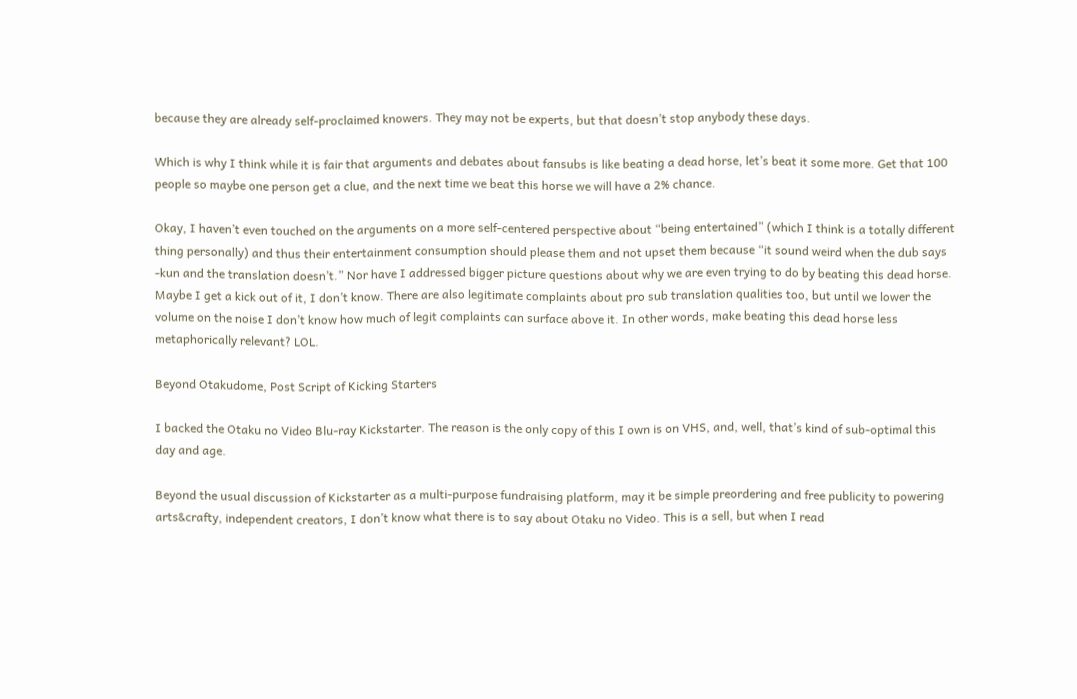because they are already self-proclaimed knowers. They may not be experts, but that doesn’t stop anybody these days.

Which is why I think while it is fair that arguments and debates about fansubs is like beating a dead horse, let’s beat it some more. Get that 100 people so maybe one person get a clue, and the next time we beat this horse we will have a 2% chance.

Okay, I haven’t even touched on the arguments on a more self-centered perspective about “being entertained” (which I think is a totally different thing personally) and thus their entertainment consumption should please them and not upset them because “it sound weird when the dub says -kun and the translation doesn’t.” Nor have I addressed bigger picture questions about why we are even trying to do by beating this dead horse. Maybe I get a kick out of it, I don’t know. There are also legitimate complaints about pro sub translation qualities too, but until we lower the volume on the noise I don’t know how much of legit complaints can surface above it. In other words, make beating this dead horse less metaphorically relevant? LOL.

Beyond Otakudome, Post Script of Kicking Starters

I backed the Otaku no Video Blu-ray Kickstarter. The reason is the only copy of this I own is on VHS, and, well, that’s kind of sub-optimal this day and age.

Beyond the usual discussion of Kickstarter as a multi-purpose fundraising platform, may it be simple preordering and free publicity to powering arts&crafty, independent creators, I don’t know what there is to say about Otaku no Video. This is a sell, but when I read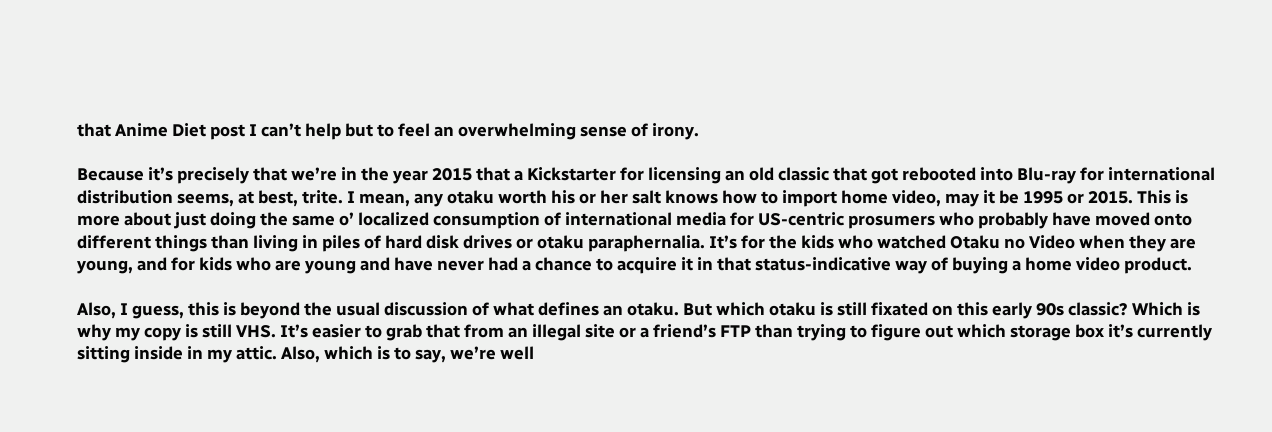that Anime Diet post I can’t help but to feel an overwhelming sense of irony.

Because it’s precisely that we’re in the year 2015 that a Kickstarter for licensing an old classic that got rebooted into Blu-ray for international distribution seems, at best, trite. I mean, any otaku worth his or her salt knows how to import home video, may it be 1995 or 2015. This is more about just doing the same o’ localized consumption of international media for US-centric prosumers who probably have moved onto different things than living in piles of hard disk drives or otaku paraphernalia. It’s for the kids who watched Otaku no Video when they are young, and for kids who are young and have never had a chance to acquire it in that status-indicative way of buying a home video product.

Also, I guess, this is beyond the usual discussion of what defines an otaku. But which otaku is still fixated on this early 90s classic? Which is why my copy is still VHS. It’s easier to grab that from an illegal site or a friend’s FTP than trying to figure out which storage box it’s currently sitting inside in my attic. Also, which is to say, we’re well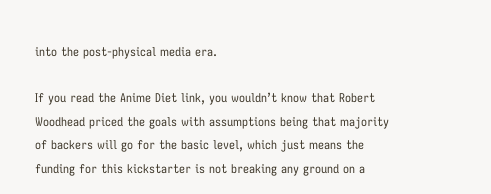into the post-physical media era.

If you read the Anime Diet link, you wouldn’t know that Robert Woodhead priced the goals with assumptions being that majority of backers will go for the basic level, which just means the funding for this kickstarter is not breaking any ground on a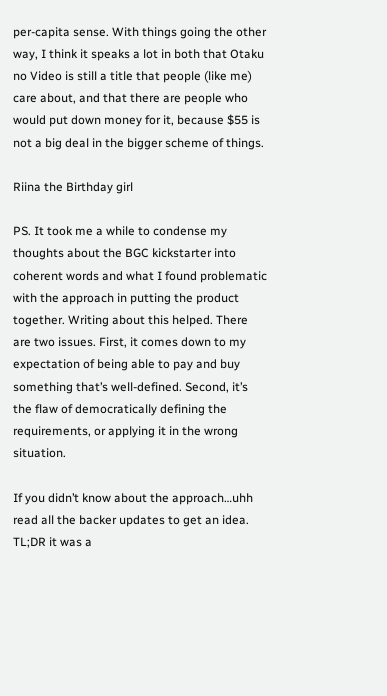per-capita sense. With things going the other way, I think it speaks a lot in both that Otaku no Video is still a title that people (like me) care about, and that there are people who would put down money for it, because $55 is not a big deal in the bigger scheme of things.

Riina the Birthday girl

PS. It took me a while to condense my thoughts about the BGC kickstarter into coherent words and what I found problematic with the approach in putting the product together. Writing about this helped. There are two issues. First, it comes down to my expectation of being able to pay and buy something that’s well-defined. Second, it’s the flaw of democratically defining the requirements, or applying it in the wrong situation.

If you didn’t know about the approach…uhh read all the backer updates to get an idea. TL;DR it was a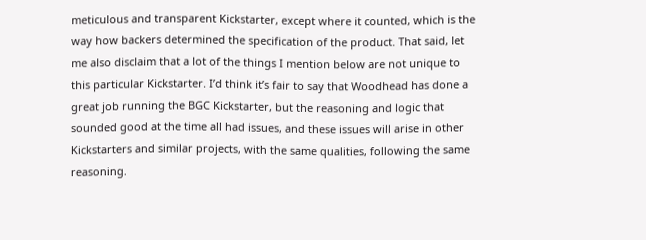meticulous and transparent Kickstarter, except where it counted, which is the way how backers determined the specification of the product. That said, let me also disclaim that a lot of the things I mention below are not unique to this particular Kickstarter. I’d think it’s fair to say that Woodhead has done a great job running the BGC Kickstarter, but the reasoning and logic that sounded good at the time all had issues, and these issues will arise in other Kickstarters and similar projects, with the same qualities, following the same reasoning.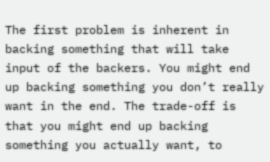The first problem is inherent in backing something that will take input of the backers. You might end up backing something you don’t really want in the end. The trade-off is that you might end up backing something you actually want, to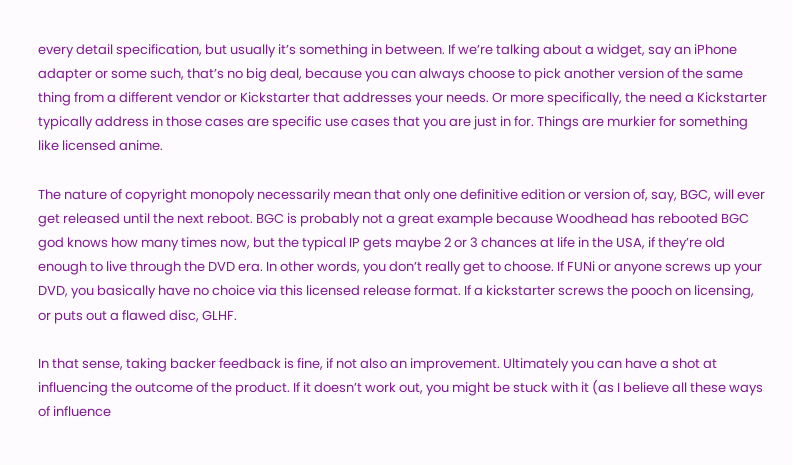every detail specification, but usually it’s something in between. If we’re talking about a widget, say an iPhone adapter or some such, that’s no big deal, because you can always choose to pick another version of the same thing from a different vendor or Kickstarter that addresses your needs. Or more specifically, the need a Kickstarter typically address in those cases are specific use cases that you are just in for. Things are murkier for something like licensed anime.

The nature of copyright monopoly necessarily mean that only one definitive edition or version of, say, BGC, will ever get released until the next reboot. BGC is probably not a great example because Woodhead has rebooted BGC god knows how many times now, but the typical IP gets maybe 2 or 3 chances at life in the USA, if they’re old enough to live through the DVD era. In other words, you don’t really get to choose. If FUNi or anyone screws up your DVD, you basically have no choice via this licensed release format. If a kickstarter screws the pooch on licensing, or puts out a flawed disc, GLHF.

In that sense, taking backer feedback is fine, if not also an improvement. Ultimately you can have a shot at influencing the outcome of the product. If it doesn’t work out, you might be stuck with it (as I believe all these ways of influence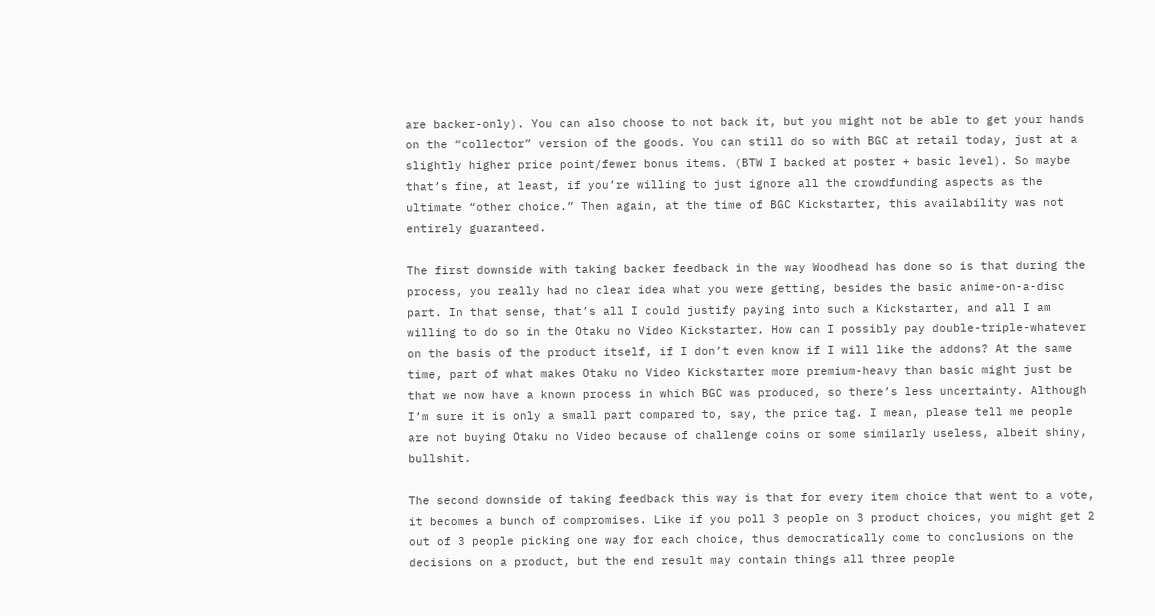are backer-only). You can also choose to not back it, but you might not be able to get your hands on the “collector” version of the goods. You can still do so with BGC at retail today, just at a slightly higher price point/fewer bonus items. (BTW I backed at poster + basic level). So maybe that’s fine, at least, if you’re willing to just ignore all the crowdfunding aspects as the ultimate “other choice.” Then again, at the time of BGC Kickstarter, this availability was not entirely guaranteed.

The first downside with taking backer feedback in the way Woodhead has done so is that during the process, you really had no clear idea what you were getting, besides the basic anime-on-a-disc part. In that sense, that’s all I could justify paying into such a Kickstarter, and all I am willing to do so in the Otaku no Video Kickstarter. How can I possibly pay double-triple-whatever on the basis of the product itself, if I don’t even know if I will like the addons? At the same time, part of what makes Otaku no Video Kickstarter more premium-heavy than basic might just be that we now have a known process in which BGC was produced, so there’s less uncertainty. Although I’m sure it is only a small part compared to, say, the price tag. I mean, please tell me people are not buying Otaku no Video because of challenge coins or some similarly useless, albeit shiny, bullshit.

The second downside of taking feedback this way is that for every item choice that went to a vote, it becomes a bunch of compromises. Like if you poll 3 people on 3 product choices, you might get 2 out of 3 people picking one way for each choice, thus democratically come to conclusions on the decisions on a product, but the end result may contain things all three people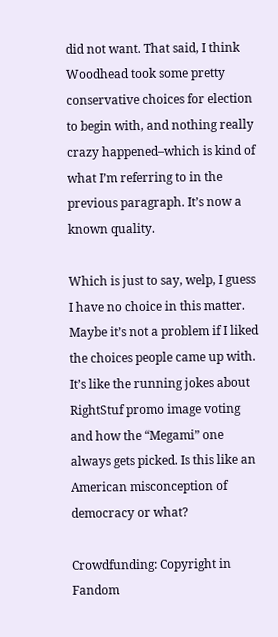did not want. That said, I think Woodhead took some pretty conservative choices for election to begin with, and nothing really crazy happened–which is kind of what I’m referring to in the previous paragraph. It’s now a known quality.

Which is just to say, welp, I guess I have no choice in this matter. Maybe it’s not a problem if I liked the choices people came up with. It’s like the running jokes about RightStuf promo image voting and how the “Megami” one always gets picked. Is this like an American misconception of democracy or what?

Crowdfunding: Copyright in Fandom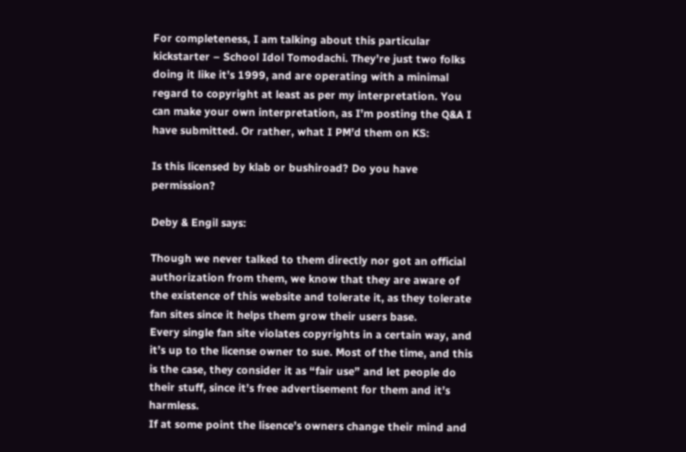For completeness, I am talking about this particular kickstarter – School Idol Tomodachi. They’re just two folks doing it like it’s 1999, and are operating with a minimal regard to copyright at least as per my interpretation. You can make your own interpretation, as I’m posting the Q&A I have submitted. Or rather, what I PM’d them on KS:

Is this licensed by klab or bushiroad? Do you have permission?

Deby & Engil says:

Though we never talked to them directly nor got an official authorization from them, we know that they are aware of the existence of this website and tolerate it, as they tolerate fan sites since it helps them grow their users base.
Every single fan site violates copyrights in a certain way, and it’s up to the license owner to sue. Most of the time, and this is the case, they consider it as “fair use” and let people do their stuff, since it’s free advertisement for them and it’s harmless.
If at some point the lisence’s owners change their mind and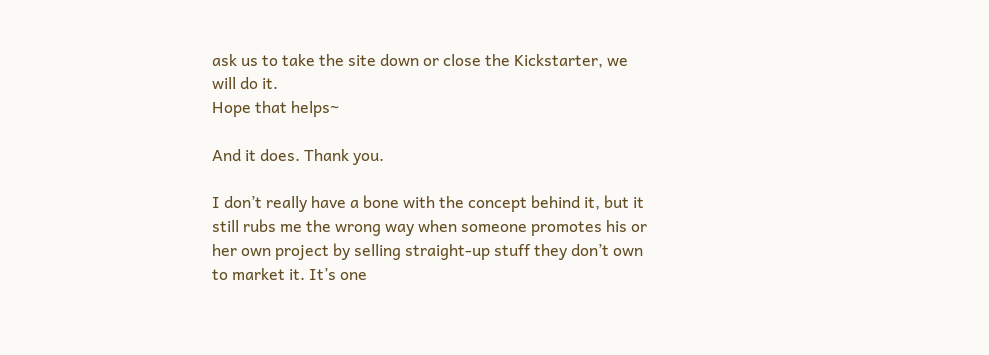ask us to take the site down or close the Kickstarter, we will do it.
Hope that helps~

And it does. Thank you.

I don’t really have a bone with the concept behind it, but it still rubs me the wrong way when someone promotes his or her own project by selling straight-up stuff they don’t own to market it. It’s one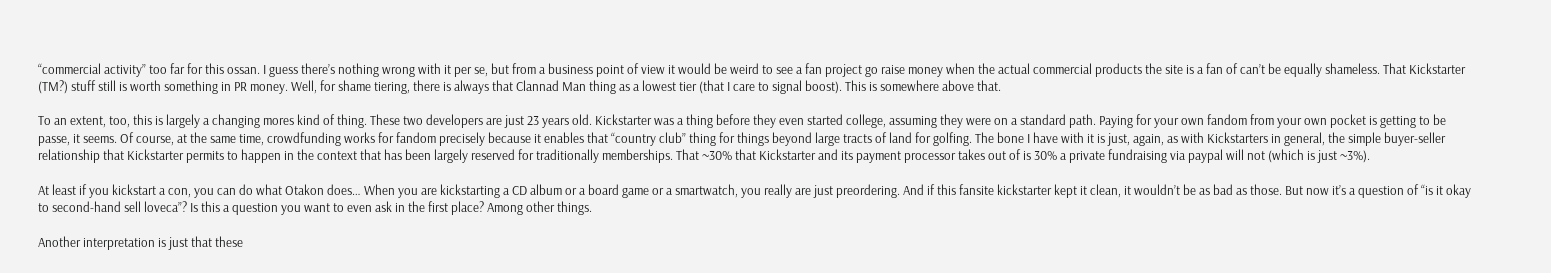“commercial activity” too far for this ossan. I guess there’s nothing wrong with it per se, but from a business point of view it would be weird to see a fan project go raise money when the actual commercial products the site is a fan of can’t be equally shameless. That Kickstarter (TM?) stuff still is worth something in PR money. Well, for shame tiering, there is always that Clannad Man thing as a lowest tier (that I care to signal boost). This is somewhere above that.

To an extent, too, this is largely a changing mores kind of thing. These two developers are just 23 years old. Kickstarter was a thing before they even started college, assuming they were on a standard path. Paying for your own fandom from your own pocket is getting to be passe, it seems. Of course, at the same time, crowdfunding works for fandom precisely because it enables that “country club” thing for things beyond large tracts of land for golfing. The bone I have with it is just, again, as with Kickstarters in general, the simple buyer-seller relationship that Kickstarter permits to happen in the context that has been largely reserved for traditionally memberships. That ~30% that Kickstarter and its payment processor takes out of is 30% a private fundraising via paypal will not (which is just ~3%).

At least if you kickstart a con, you can do what Otakon does… When you are kickstarting a CD album or a board game or a smartwatch, you really are just preordering. And if this fansite kickstarter kept it clean, it wouldn’t be as bad as those. But now it’s a question of “is it okay to second-hand sell loveca”? Is this a question you want to even ask in the first place? Among other things.

Another interpretation is just that these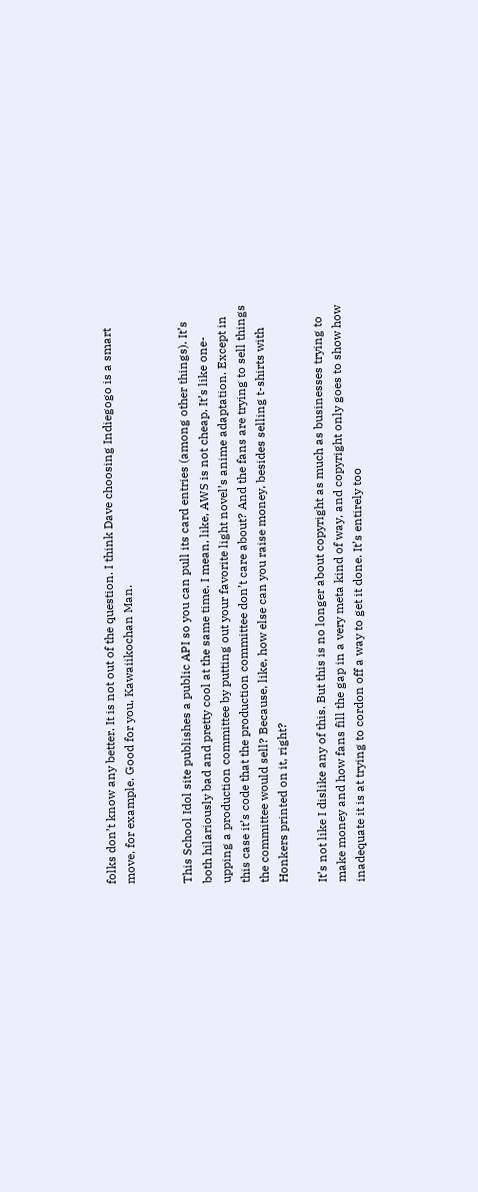folks don’t know any better. It is not out of the question. I think Dave choosing Indiegogo is a smart move, for example. Good for you, Kawaiikochan Man.


This School Idol site publishes a public API so you can pull its card entries (among other things). It’s both hilariously bad and pretty cool at the same time. I mean, like, AWS is not cheap. It’s like one-upping a production committee by putting out your favorite light novel’s anime adaptation. Except in this case it’s code that the production committee don’t care about? And the fans are trying to sell things the committee would sell? Because, like, how else can you raise money, besides selling t-shirts with Honkers printed on it, right?

It’s not like I dislike any of this. But this is no longer about copyright as much as businesses trying to make money and how fans fill the gap in a very meta kind of way, and copyright only goes to show how inadequate it is at trying to cordon off a way to get it done. It’s entirely too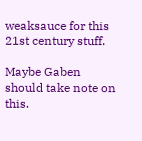weaksauce for this 21st century stuff.

Maybe Gaben should take note on this.